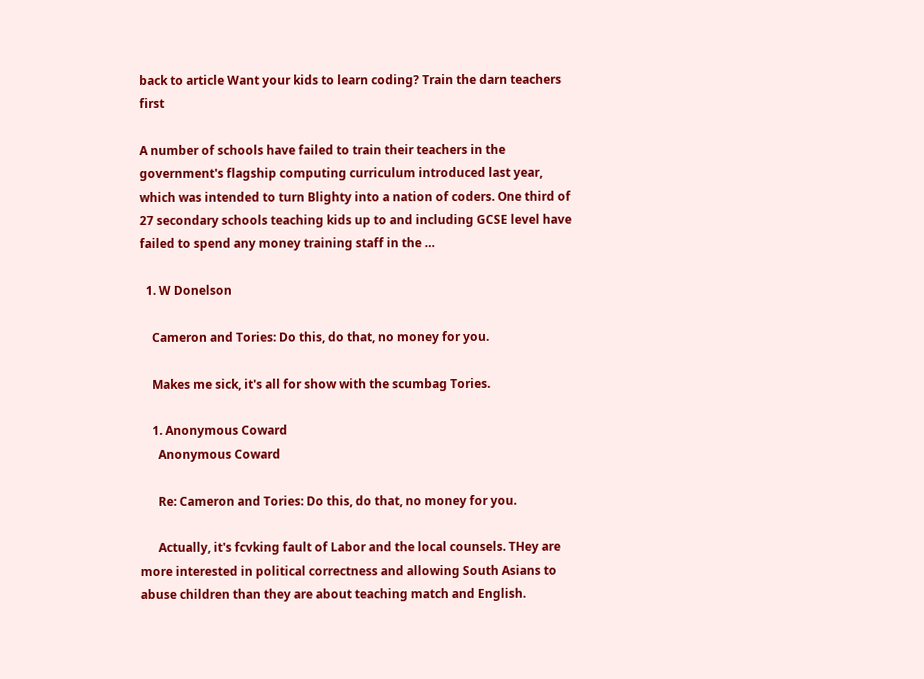back to article Want your kids to learn coding? Train the darn teachers first

A number of schools have failed to train their teachers in the government's flagship computing curriculum introduced last year, which was intended to turn Blighty into a nation of coders. One third of 27 secondary schools teaching kids up to and including GCSE level have failed to spend any money training staff in the …

  1. W Donelson

    Cameron and Tories: Do this, do that, no money for you.

    Makes me sick, it's all for show with the scumbag Tories.

    1. Anonymous Coward
      Anonymous Coward

      Re: Cameron and Tories: Do this, do that, no money for you.

      Actually, it's fcvking fault of Labor and the local counsels. THey are more interested in political correctness and allowing South Asians to abuse children than they are about teaching match and English.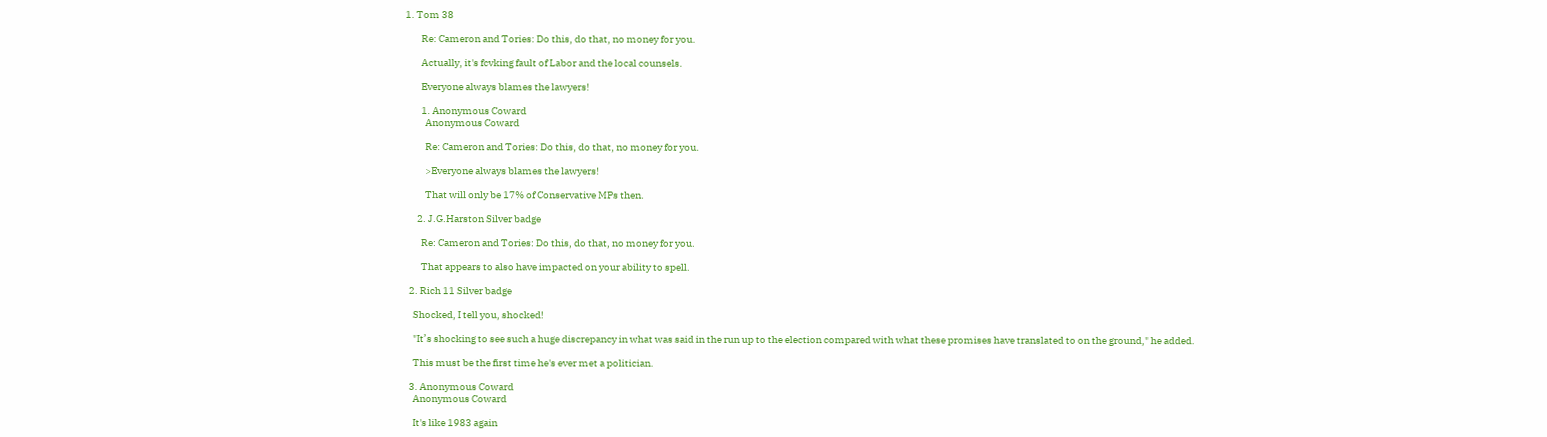1. Tom 38

        Re: Cameron and Tories: Do this, do that, no money for you.

        Actually, it's fcvking fault of Labor and the local counsels.

        Everyone always blames the lawyers!

        1. Anonymous Coward
          Anonymous Coward

          Re: Cameron and Tories: Do this, do that, no money for you.

          >Everyone always blames the lawyers!

          That will only be 17% of Conservative MPs then.

      2. J.G.Harston Silver badge

        Re: Cameron and Tories: Do this, do that, no money for you.

        That appears to also have impacted on your ability to spell.

  2. Rich 11 Silver badge

    Shocked, I tell you, shocked!

    "It’s shocking to see such a huge discrepancy in what was said in the run up to the election compared with what these promises have translated to on the ground," he added.

    This must be the first time he's ever met a politician.

  3. Anonymous Coward
    Anonymous Coward

    It's like 1983 again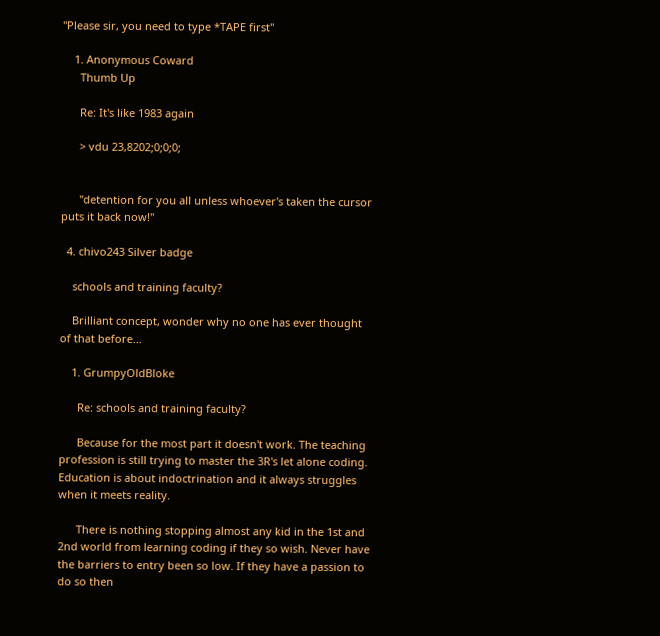"Please sir, you need to type *TAPE first"

    1. Anonymous Coward
      Thumb Up

      Re: It's like 1983 again

      > vdu 23,8202;0;0;0;


      "detention for you all unless whoever's taken the cursor puts it back now!"

  4. chivo243 Silver badge

    schools and training faculty?

    Brilliant concept, wonder why no one has ever thought of that before...

    1. GrumpyOldBloke

      Re: schools and training faculty?

      Because for the most part it doesn't work. The teaching profession is still trying to master the 3R's let alone coding. Education is about indoctrination and it always struggles when it meets reality.

      There is nothing stopping almost any kid in the 1st and 2nd world from learning coding if they so wish. Never have the barriers to entry been so low. If they have a passion to do so then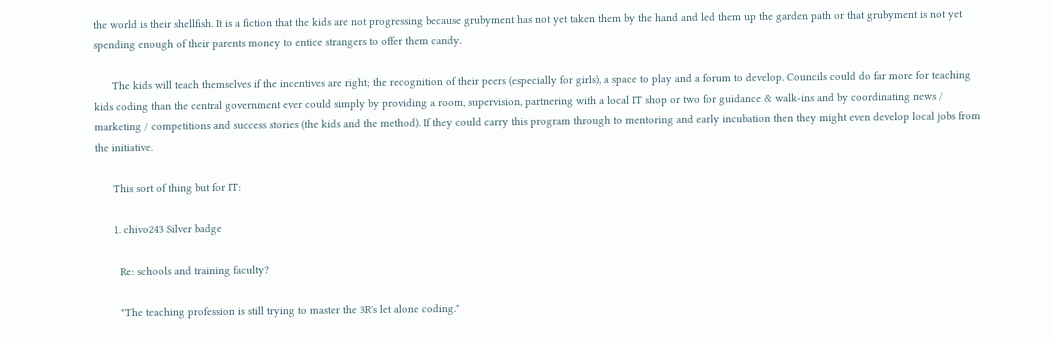the world is their shellfish. It is a fiction that the kids are not progressing because grubyment has not yet taken them by the hand and led them up the garden path or that grubyment is not yet spending enough of their parents money to entice strangers to offer them candy.

      The kids will teach themselves if the incentives are right; the recognition of their peers (especially for girls), a space to play and a forum to develop. Councils could do far more for teaching kids coding than the central government ever could simply by providing a room, supervision, partnering with a local IT shop or two for guidance & walk-ins and by coordinating news / marketing / competitions and success stories (the kids and the method). If they could carry this program through to mentoring and early incubation then they might even develop local jobs from the initiative.

      This sort of thing but for IT:

      1. chivo243 Silver badge

        Re: schools and training faculty?

        "The teaching profession is still trying to master the 3R's let alone coding."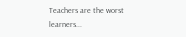Teachers are the worst learners...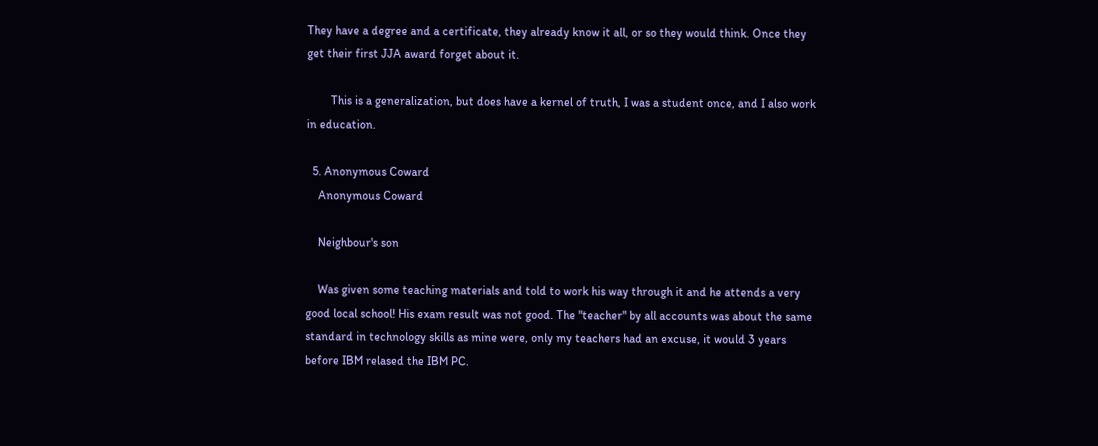They have a degree and a certificate, they already know it all, or so they would think. Once they get their first JJA award forget about it.

        This is a generalization, but does have a kernel of truth, I was a student once, and I also work in education.

  5. Anonymous Coward
    Anonymous Coward

    Neighbour's son

    Was given some teaching materials and told to work his way through it and he attends a very good local school! His exam result was not good. The "teacher" by all accounts was about the same standard in technology skills as mine were, only my teachers had an excuse, it would 3 years before IBM relased the IBM PC.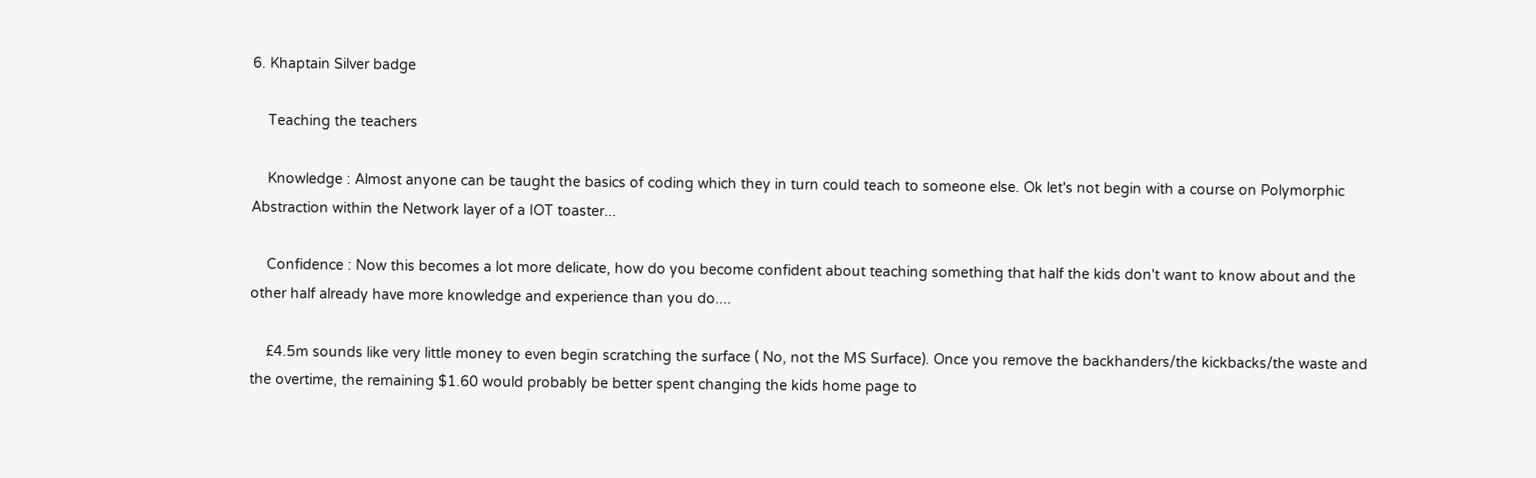6. Khaptain Silver badge

    Teaching the teachers

    Knowledge : Almost anyone can be taught the basics of coding which they in turn could teach to someone else. Ok let's not begin with a course on Polymorphic Abstraction within the Network layer of a IOT toaster...

    Confidence : Now this becomes a lot more delicate, how do you become confident about teaching something that half the kids don't want to know about and the other half already have more knowledge and experience than you do....

    £4.5m sounds like very little money to even begin scratching the surface ( No, not the MS Surface). Once you remove the backhanders/the kickbacks/the waste and the overtime, the remaining $1.60 would probably be better spent changing the kids home page to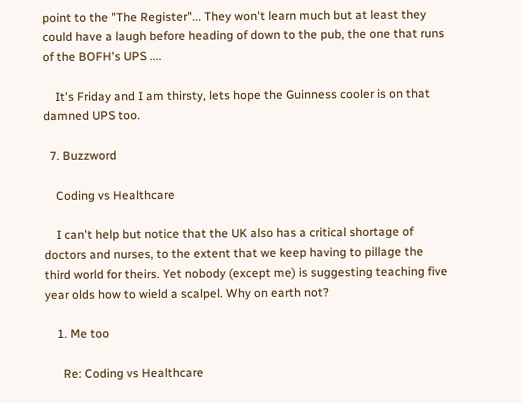point to the "The Register"... They won't learn much but at least they could have a laugh before heading of down to the pub, the one that runs of the BOFH's UPS ....

    It's Friday and I am thirsty, lets hope the Guinness cooler is on that damned UPS too.

  7. Buzzword

    Coding vs Healthcare

    I can't help but notice that the UK also has a critical shortage of doctors and nurses, to the extent that we keep having to pillage the third world for theirs. Yet nobody (except me) is suggesting teaching five year olds how to wield a scalpel. Why on earth not?

    1. Me too

      Re: Coding vs Healthcare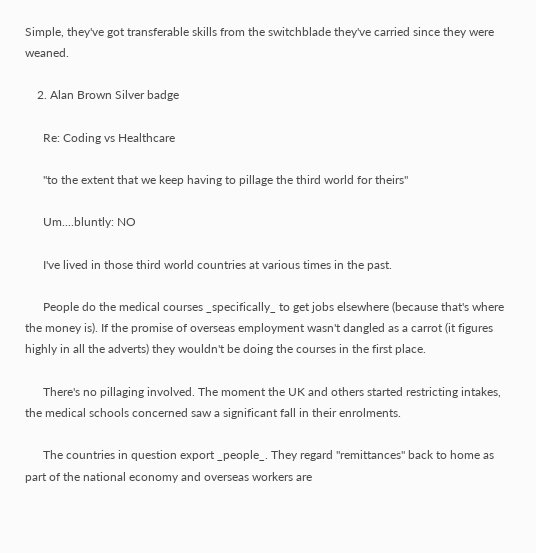Simple, they've got transferable skills from the switchblade they've carried since they were weaned.

    2. Alan Brown Silver badge

      Re: Coding vs Healthcare

      "to the extent that we keep having to pillage the third world for theirs"

      Um....bluntly: NO

      I've lived in those third world countries at various times in the past.

      People do the medical courses _specifically_ to get jobs elsewhere (because that's where the money is). If the promise of overseas employment wasn't dangled as a carrot (it figures highly in all the adverts) they wouldn't be doing the courses in the first place.

      There's no pillaging involved. The moment the UK and others started restricting intakes, the medical schools concerned saw a significant fall in their enrolments.

      The countries in question export _people_. They regard "remittances" back to home as part of the national economy and overseas workers are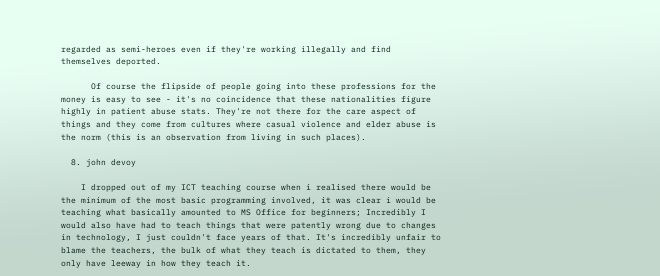regarded as semi-heroes even if they're working illegally and find themselves deported.

      Of course the flipside of people going into these professions for the money is easy to see - it's no coincidence that these nationalities figure highly in patient abuse stats. They're not there for the care aspect of things and they come from cultures where casual violence and elder abuse is the norm (this is an observation from living in such places).

  8. john devoy

    I dropped out of my ICT teaching course when i realised there would be the minimum of the most basic programming involved, it was clear i would be teaching what basically amounted to MS Office for beginners; Incredibly I would also have had to teach things that were patently wrong due to changes in technology, I just couldn't face years of that. It's incredibly unfair to blame the teachers, the bulk of what they teach is dictated to them, they only have leeway in how they teach it.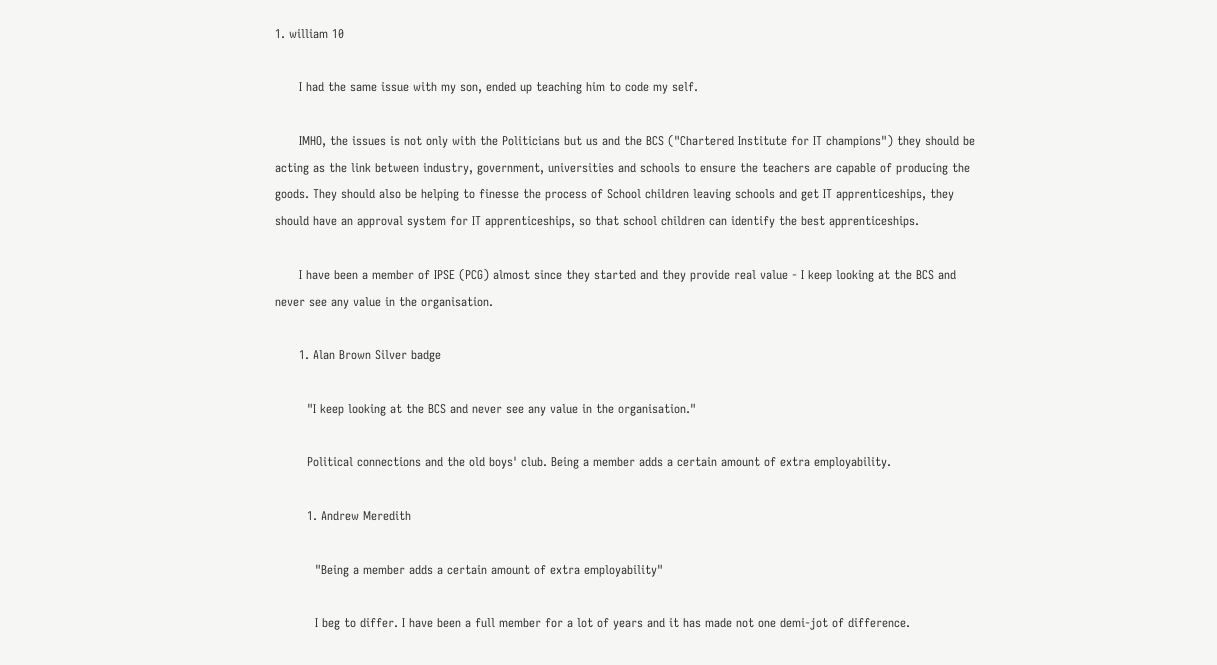1. william 10

      I had the same issue with my son, ended up teaching him to code my self.

      IMHO, the issues is not only with the Politicians but us and the BCS ("Chartered Institute for IT champions") they should be acting as the link between industry, government, universities and schools to ensure the teachers are capable of producing the goods. They should also be helping to finesse the process of School children leaving schools and get IT apprenticeships, they should have an approval system for IT apprenticeships, so that school children can identify the best apprenticeships.

      I have been a member of IPSE (PCG) almost since they started and they provide real value - I keep looking at the BCS and never see any value in the organisation.

      1. Alan Brown Silver badge

        "I keep looking at the BCS and never see any value in the organisation."

        Political connections and the old boys' club. Being a member adds a certain amount of extra employability.

        1. Andrew Meredith

          "Being a member adds a certain amount of extra employability"

          I beg to differ. I have been a full member for a lot of years and it has made not one demi-jot of difference.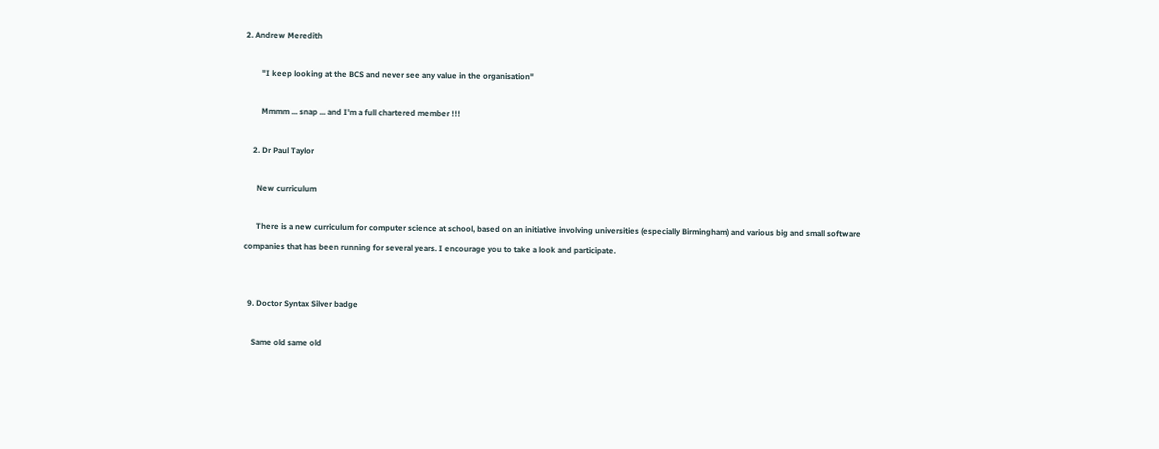2. Andrew Meredith

        "I keep looking at the BCS and never see any value in the organisation"

        Mmmm ... snap ... and I'm a full chartered member !!!

    2. Dr Paul Taylor

      New curriculum

      There is a new curriculum for computer science at school, based on an initiative involving universities (especially Birmingham) and various big and small software companies that has been running for several years. I encourage you to take a look and participate.


  9. Doctor Syntax Silver badge

    Same old same old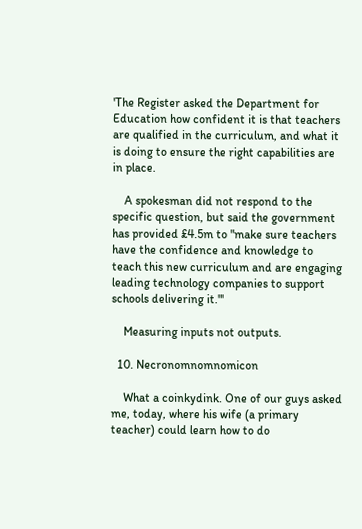'The Register asked the Department for Education how confident it is that teachers are qualified in the curriculum, and what it is doing to ensure the right capabilities are in place.

    A spokesman did not respond to the specific question, but said the government has provided £4.5m to "make sure teachers have the confidence and knowledge to teach this new curriculum and are engaging leading technology companies to support schools delivering it."'

    Measuring inputs not outputs.

  10. Necronomnomnomicon

    What a coinkydink. One of our guys asked me, today, where his wife (a primary teacher) could learn how to do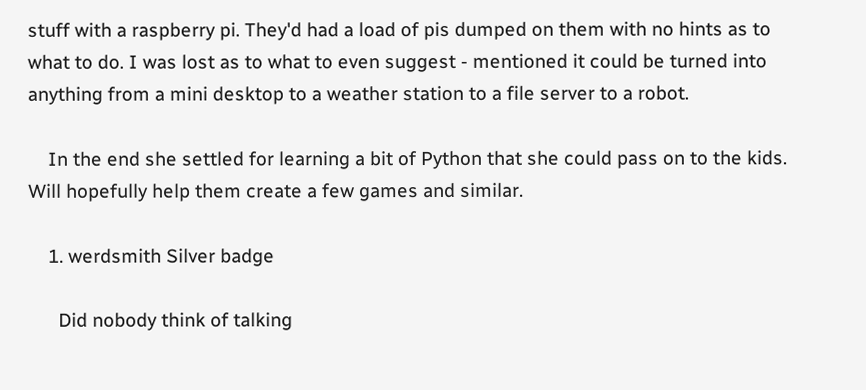stuff with a raspberry pi. They'd had a load of pis dumped on them with no hints as to what to do. I was lost as to what to even suggest - mentioned it could be turned into anything from a mini desktop to a weather station to a file server to a robot.

    In the end she settled for learning a bit of Python that she could pass on to the kids. Will hopefully help them create a few games and similar.

    1. werdsmith Silver badge

      Did nobody think of talking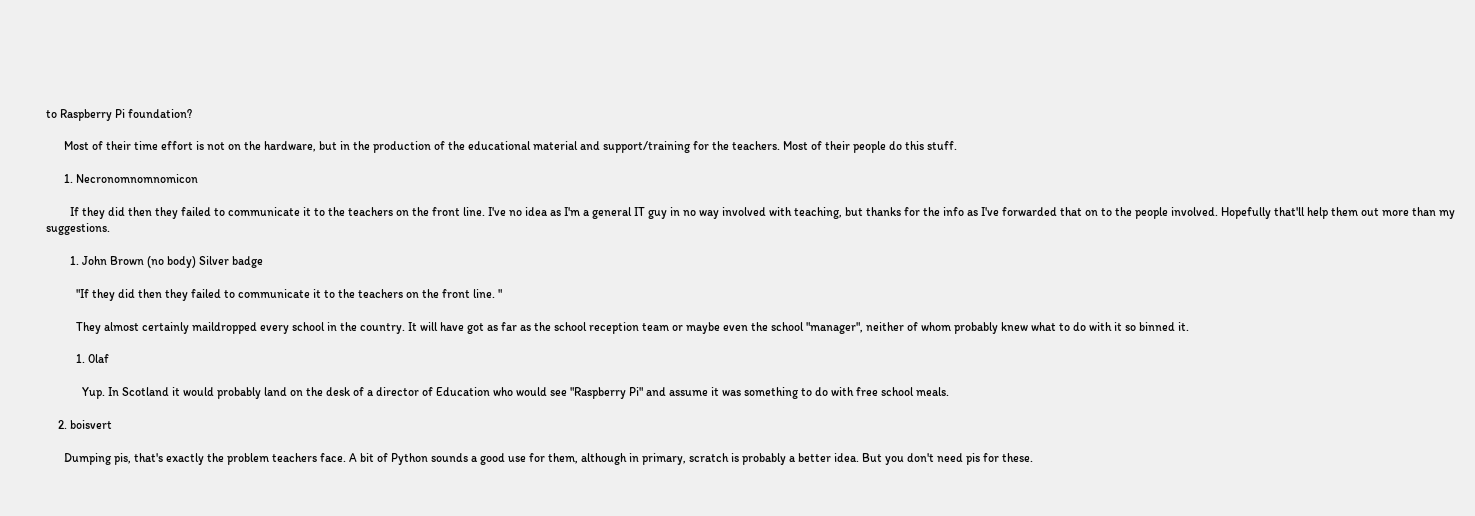to Raspberry Pi foundation?

      Most of their time effort is not on the hardware, but in the production of the educational material and support/training for the teachers. Most of their people do this stuff.

      1. Necronomnomnomicon

        If they did then they failed to communicate it to the teachers on the front line. I've no idea as I'm a general IT guy in no way involved with teaching, but thanks for the info as I've forwarded that on to the people involved. Hopefully that'll help them out more than my suggestions.

        1. John Brown (no body) Silver badge

          "If they did then they failed to communicate it to the teachers on the front line. "

          They almost certainly maildropped every school in the country. It will have got as far as the school reception team or maybe even the school "manager", neither of whom probably knew what to do with it so binned it.

          1. 0laf

            Yup. In Scotland it would probably land on the desk of a director of Education who would see "Raspberry Pi" and assume it was something to do with free school meals.

    2. boisvert

      Dumping pis, that's exactly the problem teachers face. A bit of Python sounds a good use for them, although in primary, scratch is probably a better idea. But you don't need pis for these.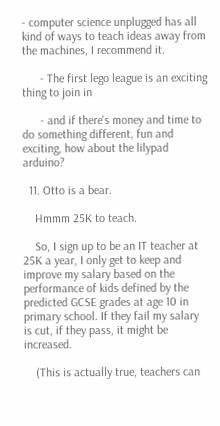- computer science unplugged has all kind of ways to teach ideas away from the machines, I recommend it.

      - The first lego league is an exciting thing to join in

      - and if there's money and time to do something different, fun and exciting, how about the lilypad arduino?

  11. Otto is a bear.

    Hmmm 25K to teach.

    So, I sign up to be an IT teacher at 25K a year, I only get to keep and improve my salary based on the performance of kids defined by the predicted GCSE grades at age 10 in primary school. If they fail my salary is cut, if they pass, it might be increased.

    (This is actually true, teachers can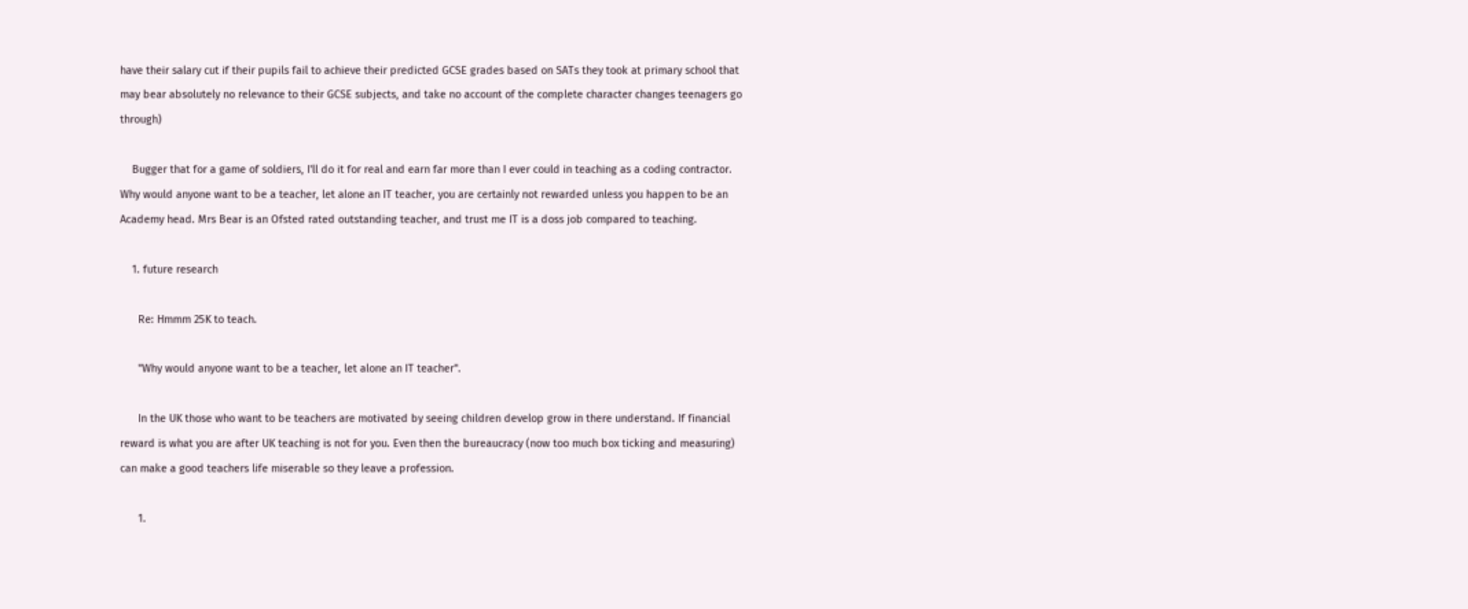have their salary cut if their pupils fail to achieve their predicted GCSE grades based on SATs they took at primary school that may bear absolutely no relevance to their GCSE subjects, and take no account of the complete character changes teenagers go through)

    Bugger that for a game of soldiers, I'll do it for real and earn far more than I ever could in teaching as a coding contractor. Why would anyone want to be a teacher, let alone an IT teacher, you are certainly not rewarded unless you happen to be an Academy head. Mrs Bear is an Ofsted rated outstanding teacher, and trust me IT is a doss job compared to teaching.

    1. future research

      Re: Hmmm 25K to teach.

      "Why would anyone want to be a teacher, let alone an IT teacher".

      In the UK those who want to be teachers are motivated by seeing children develop grow in there understand. If financial reward is what you are after UK teaching is not for you. Even then the bureaucracy (now too much box ticking and measuring) can make a good teachers life miserable so they leave a profession.

      1.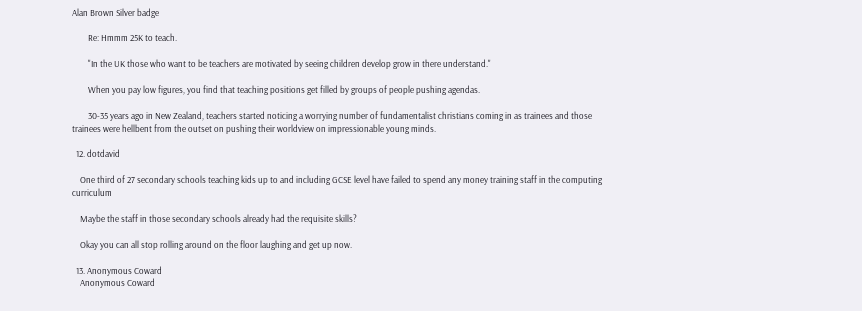Alan Brown Silver badge

        Re: Hmmm 25K to teach.

        "In the UK those who want to be teachers are motivated by seeing children develop grow in there understand."

        When you pay low figures, you find that teaching positions get filled by groups of people pushing agendas.

        30-35 years ago in New Zealand, teachers started noticing a worrying number of fundamentalist christians coming in as trainees and those trainees were hellbent from the outset on pushing their worldview on impressionable young minds.

  12. dotdavid

    One third of 27 secondary schools teaching kids up to and including GCSE level have failed to spend any money training staff in the computing curriculum

    Maybe the staff in those secondary schools already had the requisite skills?

    Okay you can all stop rolling around on the floor laughing and get up now.

  13. Anonymous Coward
    Anonymous Coward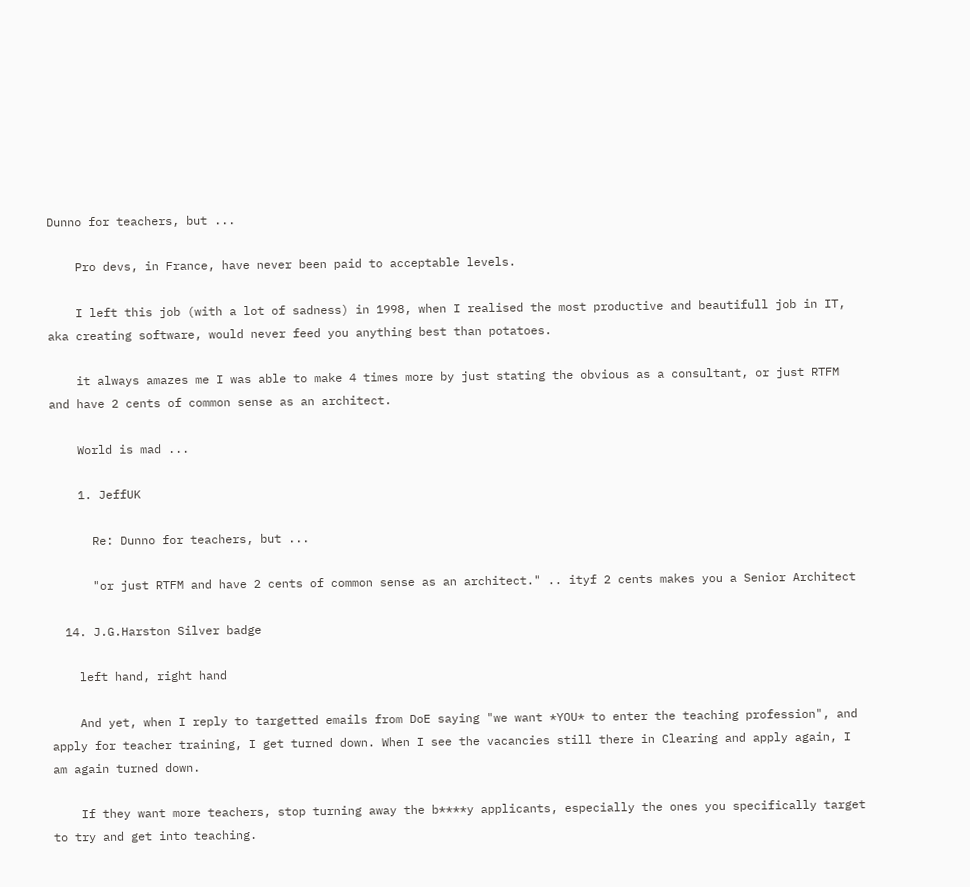Dunno for teachers, but ...

    Pro devs, in France, have never been paid to acceptable levels.

    I left this job (with a lot of sadness) in 1998, when I realised the most productive and beautifull job in IT, aka creating software, would never feed you anything best than potatoes.

    it always amazes me I was able to make 4 times more by just stating the obvious as a consultant, or just RTFM and have 2 cents of common sense as an architect.

    World is mad ...

    1. JeffUK

      Re: Dunno for teachers, but ...

      "or just RTFM and have 2 cents of common sense as an architect." .. ityf 2 cents makes you a Senior Architect

  14. J.G.Harston Silver badge

    left hand, right hand

    And yet, when I reply to targetted emails from DoE saying "we want *YOU* to enter the teaching profession", and apply for teacher training, I get turned down. When I see the vacancies still there in Clearing and apply again, I am again turned down.

    If they want more teachers, stop turning away the b****y applicants, especially the ones you specifically target to try and get into teaching.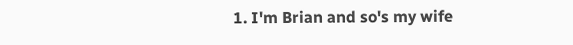1. I'm Brian and so's my wife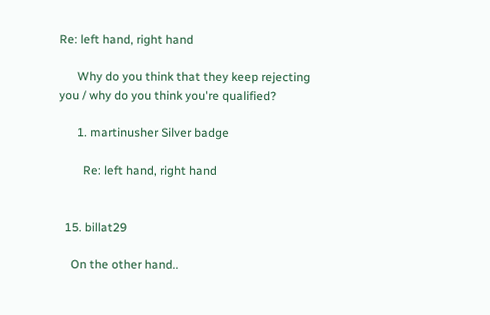Re: left hand, right hand

      Why do you think that they keep rejecting you / why do you think you're qualified?

      1. martinusher Silver badge

        Re: left hand, right hand


  15. billat29

    On the other hand..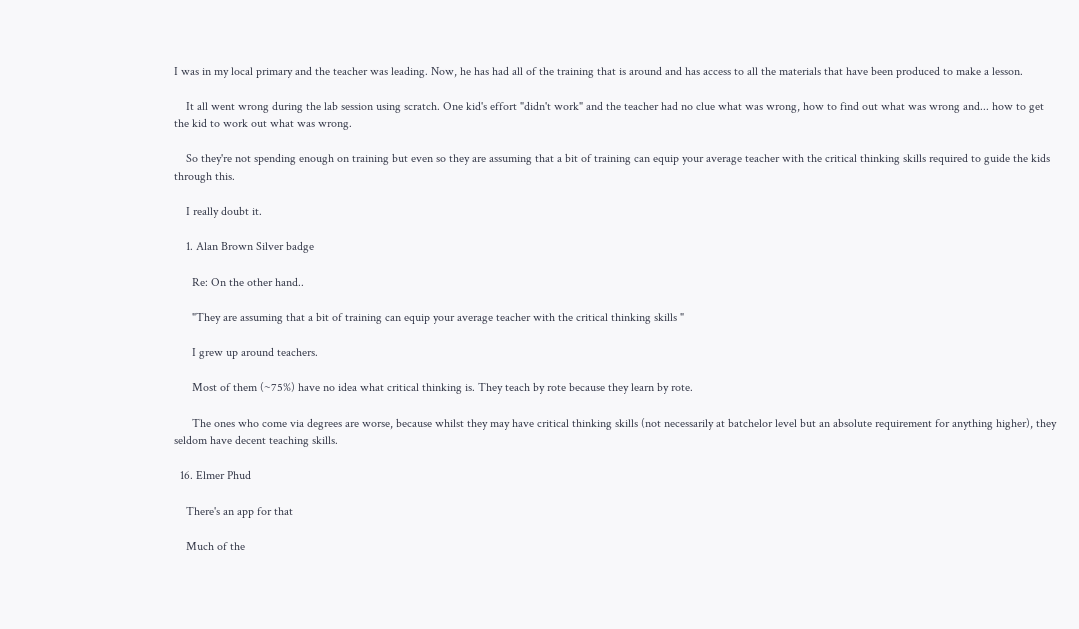I was in my local primary and the teacher was leading. Now, he has had all of the training that is around and has access to all the materials that have been produced to make a lesson.

    It all went wrong during the lab session using scratch. One kid's effort "didn't work" and the teacher had no clue what was wrong, how to find out what was wrong and... how to get the kid to work out what was wrong.

    So they're not spending enough on training but even so they are assuming that a bit of training can equip your average teacher with the critical thinking skills required to guide the kids through this.

    I really doubt it.

    1. Alan Brown Silver badge

      Re: On the other hand..

      "They are assuming that a bit of training can equip your average teacher with the critical thinking skills "

      I grew up around teachers.

      Most of them (~75%) have no idea what critical thinking is. They teach by rote because they learn by rote.

      The ones who come via degrees are worse, because whilst they may have critical thinking skills (not necessarily at batchelor level but an absolute requirement for anything higher), they seldom have decent teaching skills.

  16. Elmer Phud

    There's an app for that

    Much of the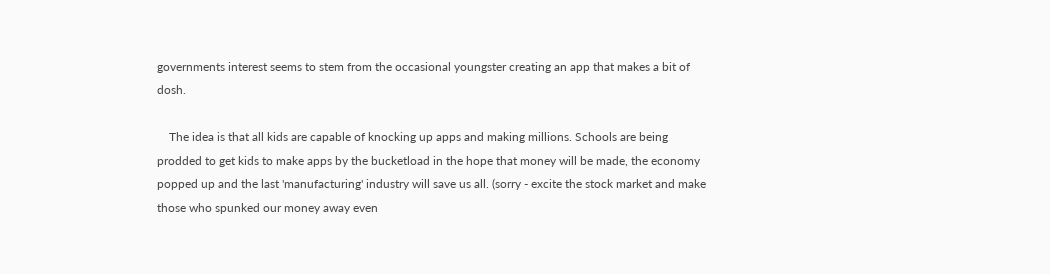governments interest seems to stem from the occasional youngster creating an app that makes a bit of dosh.

    The idea is that all kids are capable of knocking up apps and making millions. Schools are being prodded to get kids to make apps by the bucketload in the hope that money will be made, the economy popped up and the last 'manufacturing' industry will save us all. (sorry - excite the stock market and make those who spunked our money away even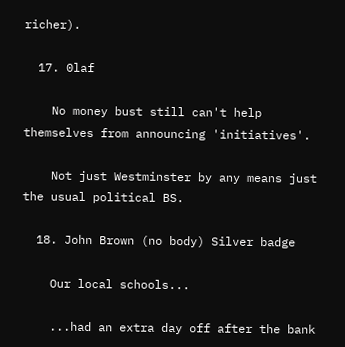richer).

  17. 0laf

    No money bust still can't help themselves from announcing 'initiatives'.

    Not just Westminster by any means just the usual political BS.

  18. John Brown (no body) Silver badge

    Our local schools...

    ...had an extra day off after the bank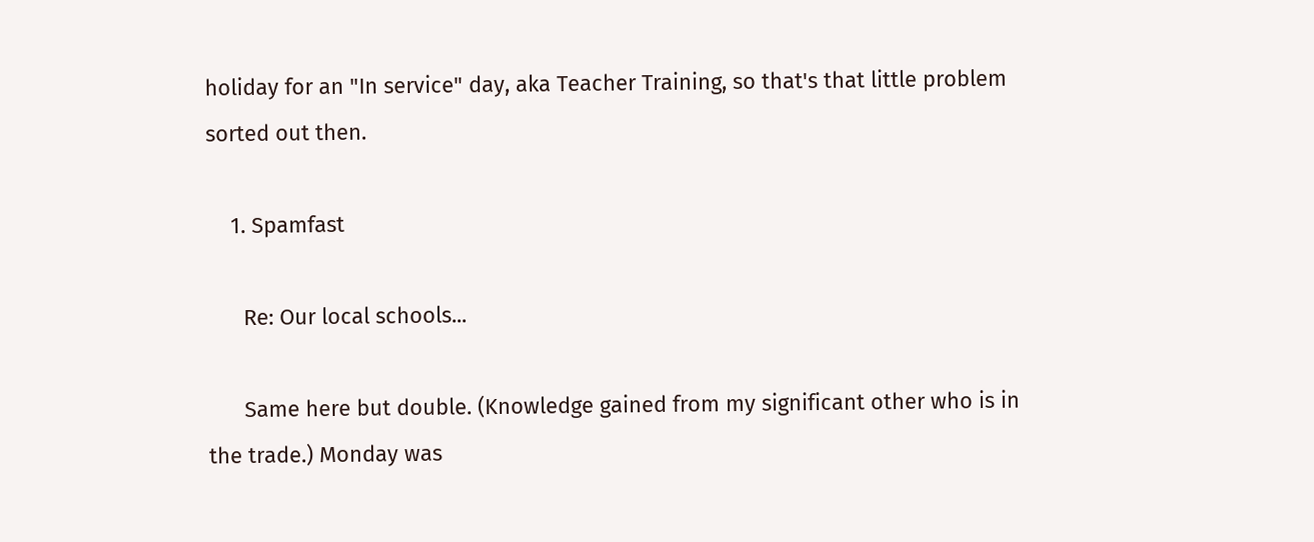holiday for an "In service" day, aka Teacher Training, so that's that little problem sorted out then.

    1. Spamfast

      Re: Our local schools...

      Same here but double. (Knowledge gained from my significant other who is in the trade.) Monday was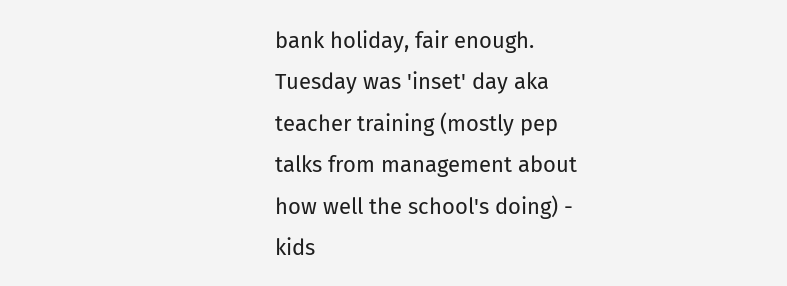bank holiday, fair enough. Tuesday was 'inset' day aka teacher training (mostly pep talks from management about how well the school's doing) - kids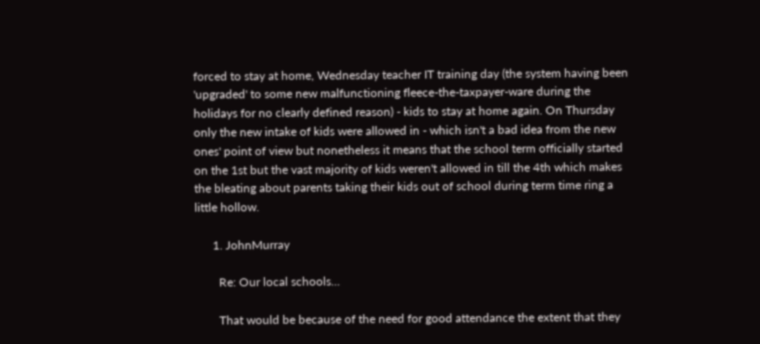forced to stay at home, Wednesday teacher IT training day (the system having been 'upgraded' to some new malfunctioning fleece-the-taxpayer-ware during the holidays for no clearly defined reason) - kids to stay at home again. On Thursday only the new intake of kids were allowed in - which isn't a bad idea from the new ones' point of view but nonetheless it means that the school term officially started on the 1st but the vast majority of kids weren't allowed in till the 4th which makes the bleating about parents taking their kids out of school during term time ring a little hollow.

      1. JohnMurray

        Re: Our local schools...

        That would be because of the need for good attendance the extent that they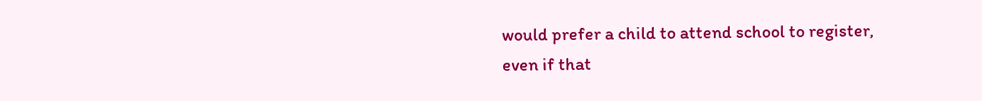would prefer a child to attend school to register, even if that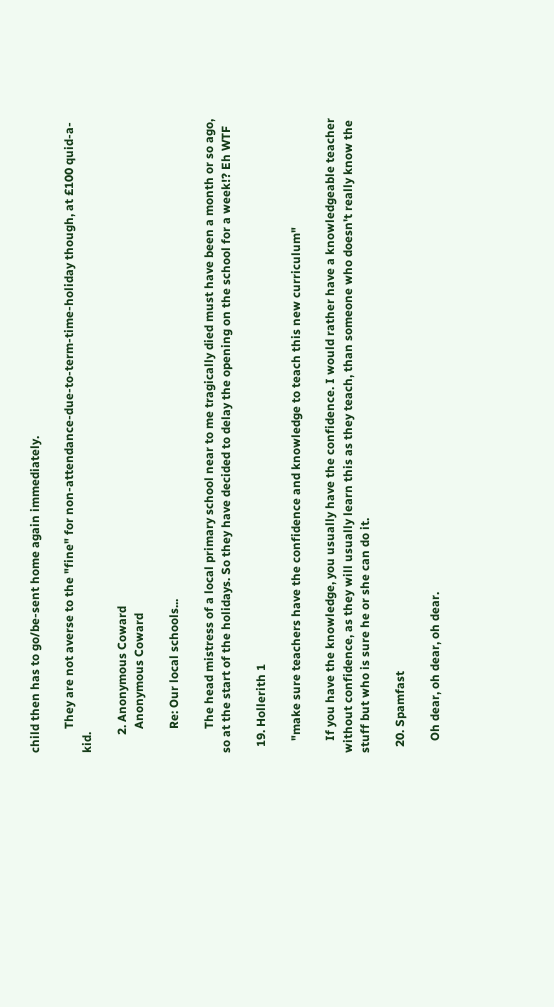child then has to go/be-sent home again immediately.

        They are not averse to the "fine" for non-attendance-due-to-term-time-holiday though, at £100 quid-a-kid.

      2. Anonymous Coward
        Anonymous Coward

        Re: Our local schools...

        The head mistress of a local primary school near to me tragically died must have been a month or so ago, so at the start of the holidays. So they have decided to delay the opening on the school for a week!? Eh WTF

  19. Hollerith 1

    "make sure teachers have the confidence and knowledge to teach this new curriculum"

    If you have the knowledge, you usually have the confidence. I would rather have a knowledgeable teacher without confidence, as they will usually learn this as they teach, than someone who doesn't really know the stuff but who is sure he or she can do it.

  20. Spamfast

    Oh dear, oh dear, oh dear.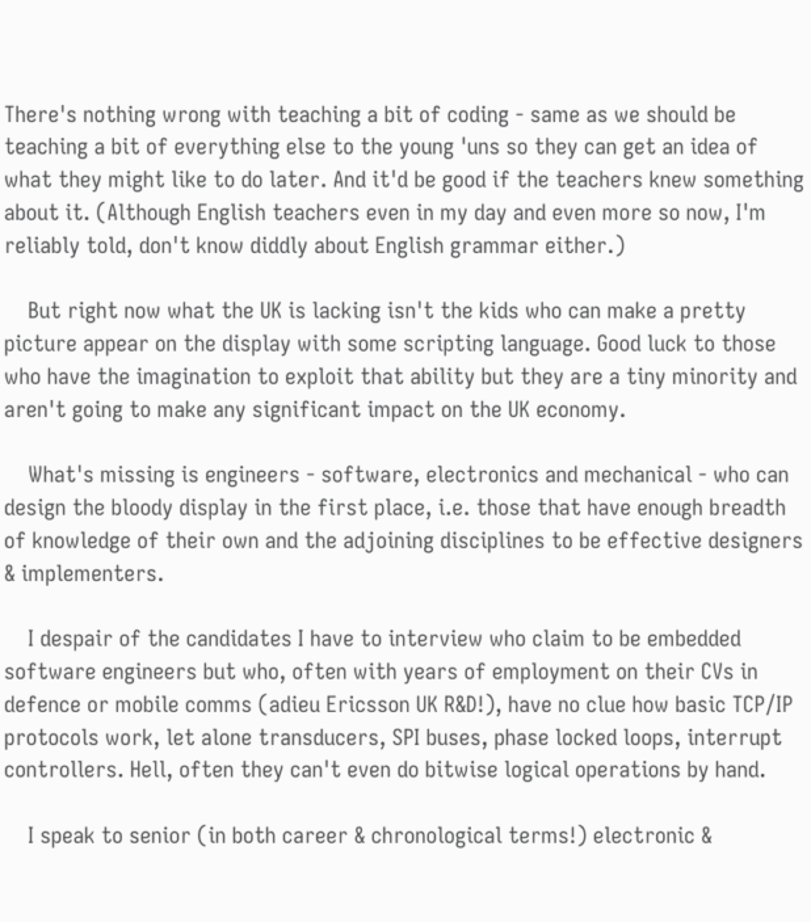There's nothing wrong with teaching a bit of coding - same as we should be teaching a bit of everything else to the young 'uns so they can get an idea of what they might like to do later. And it'd be good if the teachers knew something about it. (Although English teachers even in my day and even more so now, I'm reliably told, don't know diddly about English grammar either.)

    But right now what the UK is lacking isn't the kids who can make a pretty picture appear on the display with some scripting language. Good luck to those who have the imagination to exploit that ability but they are a tiny minority and aren't going to make any significant impact on the UK economy.

    What's missing is engineers - software, electronics and mechanical - who can design the bloody display in the first place, i.e. those that have enough breadth of knowledge of their own and the adjoining disciplines to be effective designers & implementers.

    I despair of the candidates I have to interview who claim to be embedded software engineers but who, often with years of employment on their CVs in defence or mobile comms (adieu Ericsson UK R&D!), have no clue how basic TCP/IP protocols work, let alone transducers, SPI buses, phase locked loops, interrupt controllers. Hell, often they can't even do bitwise logical operations by hand.

    I speak to senior (in both career & chronological terms!) electronic &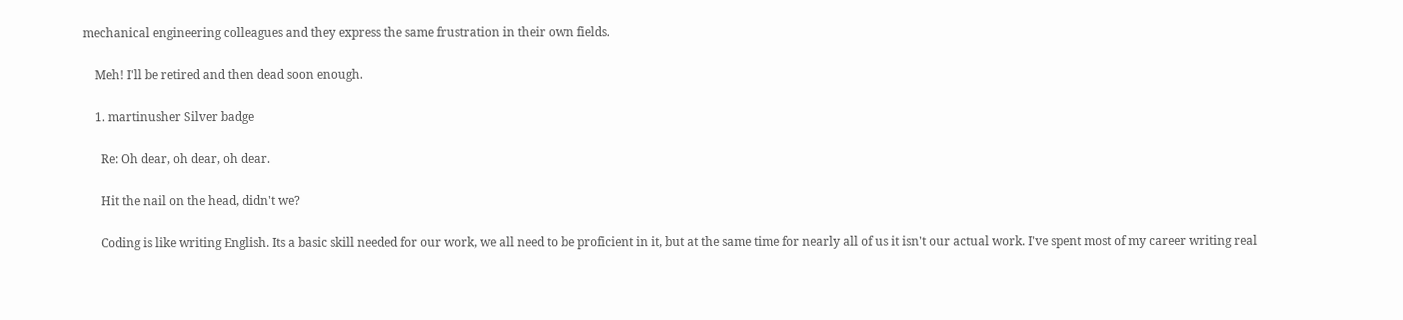mechanical engineering colleagues and they express the same frustration in their own fields.

    Meh! I'll be retired and then dead soon enough.

    1. martinusher Silver badge

      Re: Oh dear, oh dear, oh dear.

      Hit the nail on the head, didn't we?

      Coding is like writing English. Its a basic skill needed for our work, we all need to be proficient in it, but at the same time for nearly all of us it isn't our actual work. I've spent most of my career writing real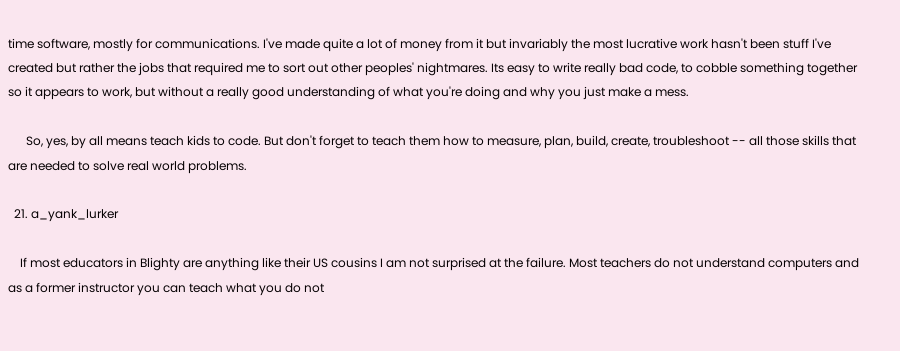time software, mostly for communications. I've made quite a lot of money from it but invariably the most lucrative work hasn't been stuff I've created but rather the jobs that required me to sort out other peoples' nightmares. Its easy to write really bad code, to cobble something together so it appears to work, but without a really good understanding of what you're doing and why you just make a mess.

      So, yes, by all means teach kids to code. But don't forget to teach them how to measure, plan, build, create, troubleshoot -- all those skills that are needed to solve real world problems.

  21. a_yank_lurker

    If most educators in Blighty are anything like their US cousins I am not surprised at the failure. Most teachers do not understand computers and as a former instructor you can teach what you do not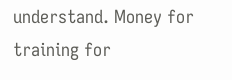understand. Money for training for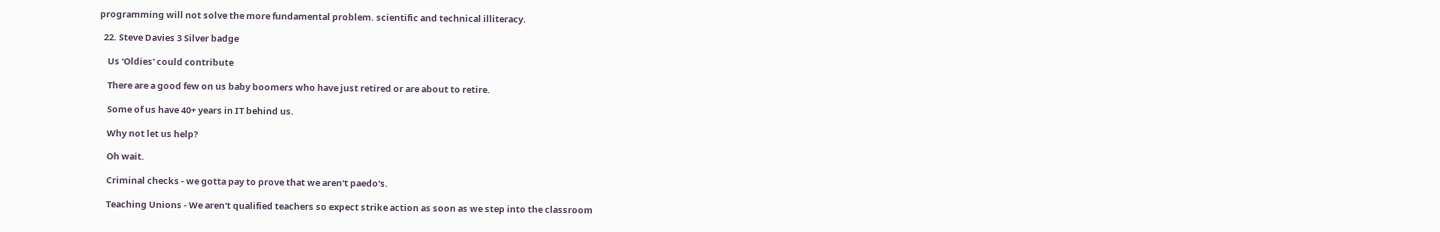programming will not solve the more fundamental problem. scientific and technical illiteracy.

  22. Steve Davies 3 Silver badge

    Us 'Oldies' could contribute

    There are a good few on us baby boomers who have just retired or are about to retire.

    Some of us have 40+ years in IT behind us.

    Why not let us help?

    Oh wait.

    Criminal checks - we gotta pay to prove that we aren't paedo's.

    Teaching Unions - We aren't qualified teachers so expect strike action as soon as we step into the classroom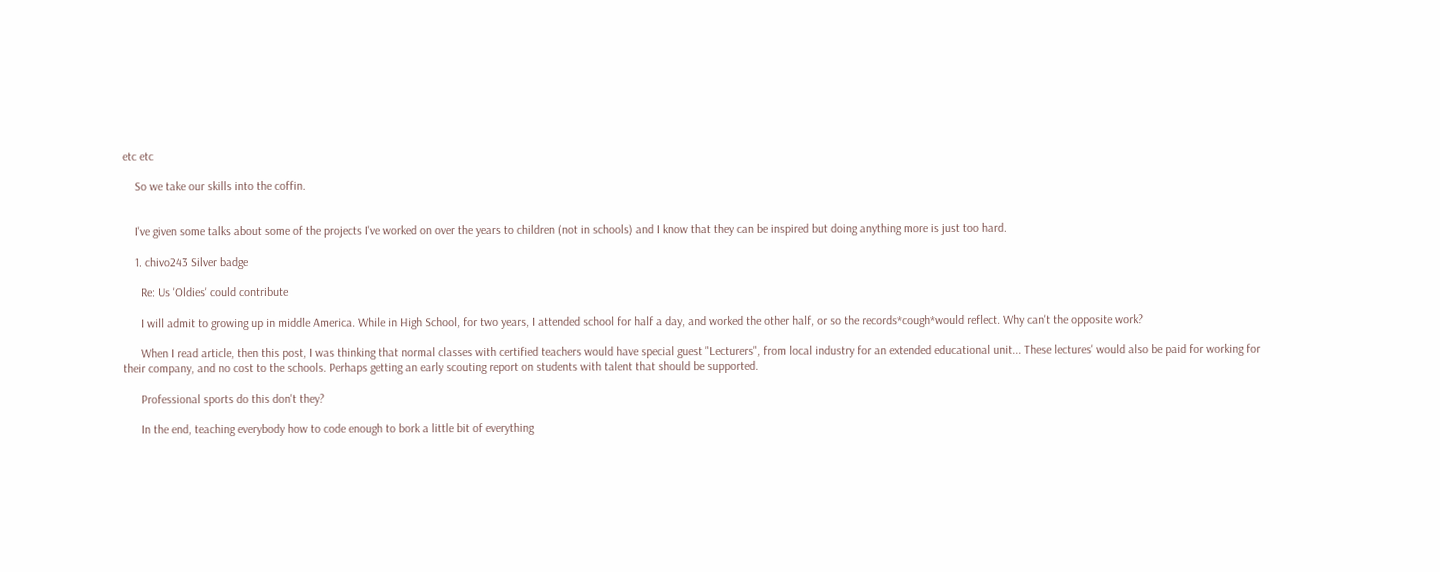etc etc

    So we take our skills into the coffin.


    I've given some talks about some of the projects I've worked on over the years to children (not in schools) and I know that they can be inspired but doing anything more is just too hard.

    1. chivo243 Silver badge

      Re: Us 'Oldies' could contribute

      I will admit to growing up in middle America. While in High School, for two years, I attended school for half a day, and worked the other half, or so the records*cough*would reflect. Why can't the opposite work?

      When I read article, then this post, I was thinking that normal classes with certified teachers would have special guest "Lecturers", from local industry for an extended educational unit... These lectures' would also be paid for working for their company, and no cost to the schools. Perhaps getting an early scouting report on students with talent that should be supported.

      Professional sports do this don't they?

      In the end, teaching everybody how to code enough to bork a little bit of everything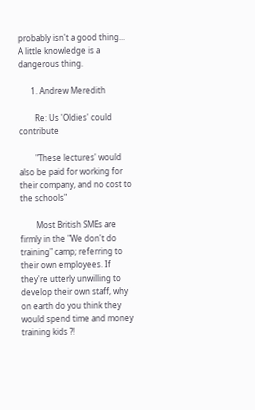probably isn't a good thing... A little knowledge is a dangerous thing.

      1. Andrew Meredith

        Re: Us 'Oldies' could contribute

        "These lectures' would also be paid for working for their company, and no cost to the schools"

        Most British SMEs are firmly in the "We don't do training" camp; referring to their own employees. If they're utterly unwilling to develop their own staff, why on earth do you think they would spend time and money training kids ?!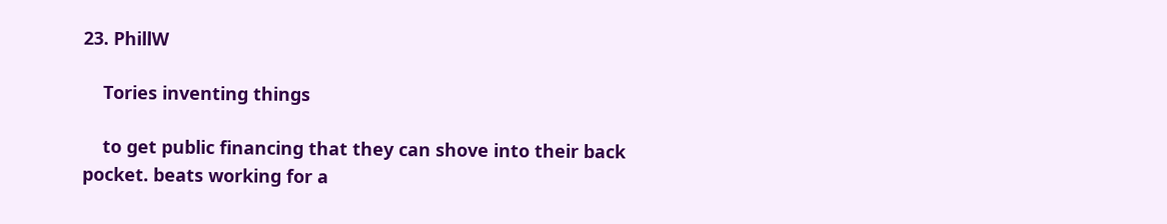23. PhillW

    Tories inventing things

    to get public financing that they can shove into their back pocket. beats working for a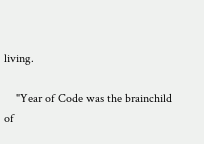living.

    "Year of Code was the brainchild of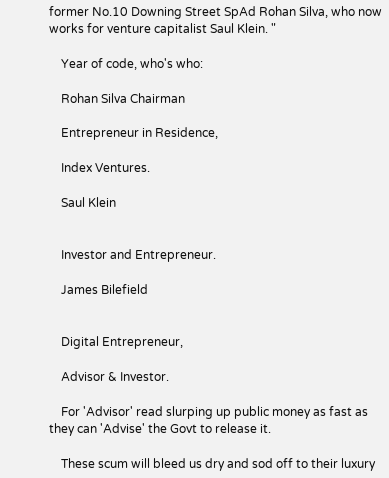former No.10 Downing Street SpAd Rohan Silva, who now works for venture capitalist Saul Klein. "

    Year of code, who's who:

    Rohan Silva Chairman

    Entrepreneur in Residence,

    Index Ventures.

    Saul Klein


    Investor and Entrepreneur.

    James Bilefield


    Digital Entrepreneur,

    Advisor & Investor.

    For 'Advisor' read slurping up public money as fast as they can 'Advise' the Govt to release it.

    These scum will bleed us dry and sod off to their luxury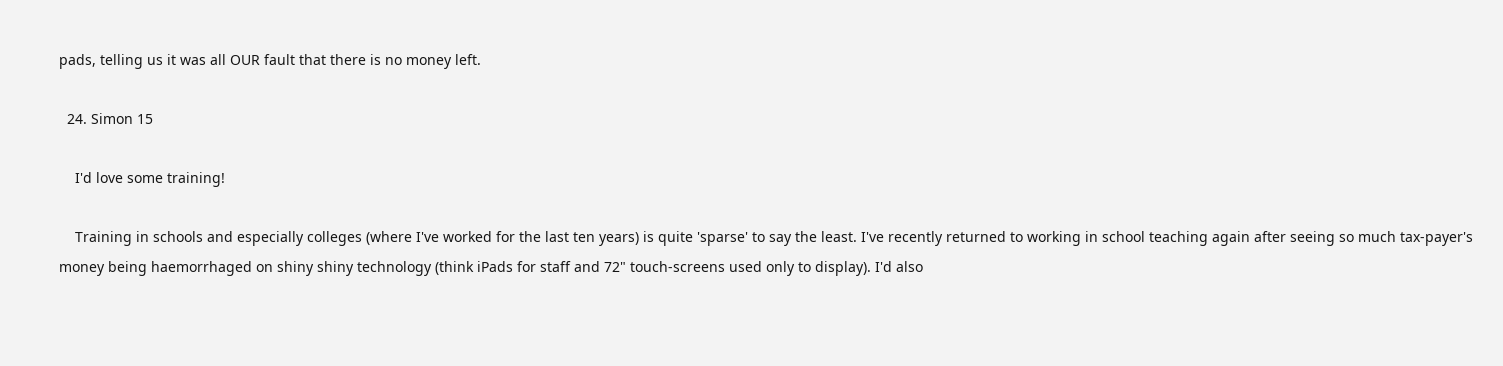pads, telling us it was all OUR fault that there is no money left.

  24. Simon 15

    I'd love some training!

    Training in schools and especially colleges (where I've worked for the last ten years) is quite 'sparse' to say the least. I've recently returned to working in school teaching again after seeing so much tax-payer's money being haemorrhaged on shiny shiny technology (think iPads for staff and 72" touch-screens used only to display). I'd also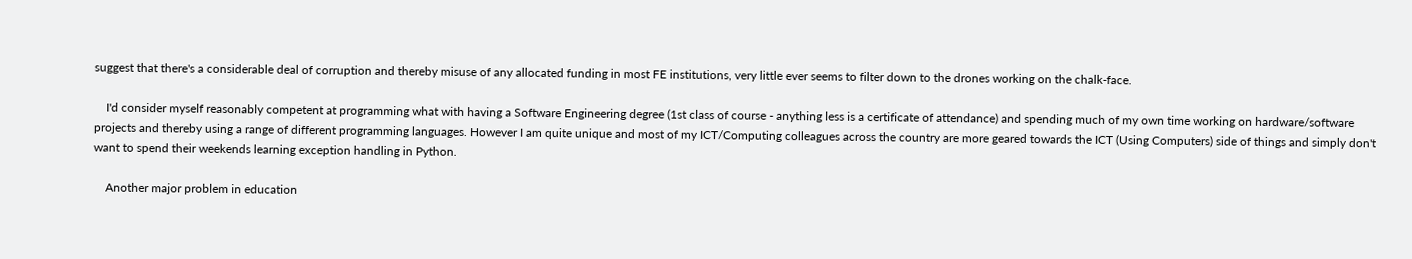suggest that there's a considerable deal of corruption and thereby misuse of any allocated funding in most FE institutions, very little ever seems to filter down to the drones working on the chalk-face.

    I'd consider myself reasonably competent at programming what with having a Software Engineering degree (1st class of course - anything less is a certificate of attendance) and spending much of my own time working on hardware/software projects and thereby using a range of different programming languages. However I am quite unique and most of my ICT/Computing colleagues across the country are more geared towards the ICT (Using Computers) side of things and simply don't want to spend their weekends learning exception handling in Python.

    Another major problem in education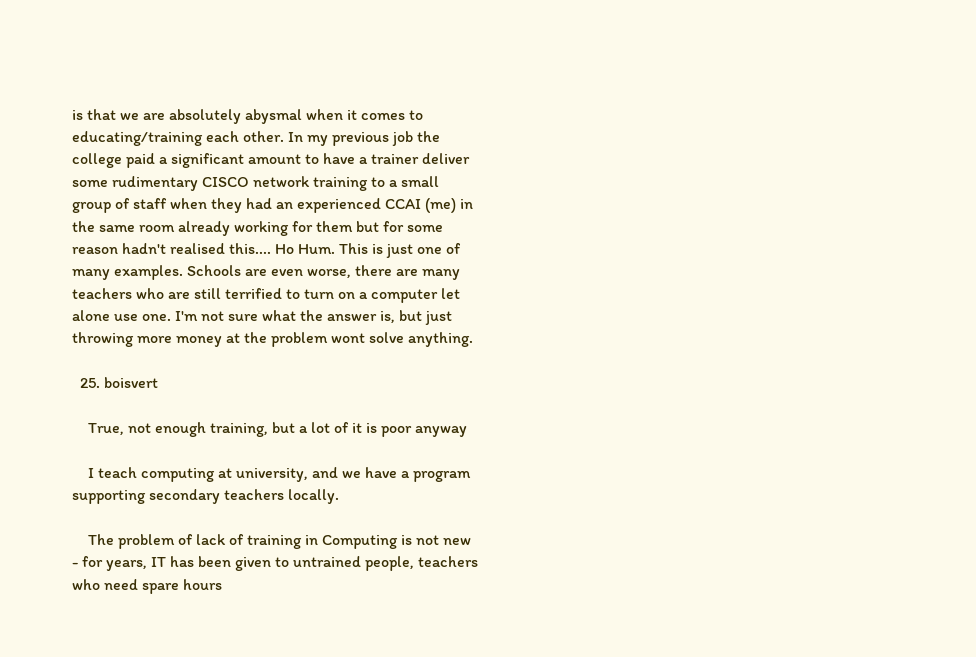is that we are absolutely abysmal when it comes to educating/training each other. In my previous job the college paid a significant amount to have a trainer deliver some rudimentary CISCO network training to a small group of staff when they had an experienced CCAI (me) in the same room already working for them but for some reason hadn't realised this.... Ho Hum. This is just one of many examples. Schools are even worse, there are many teachers who are still terrified to turn on a computer let alone use one. I'm not sure what the answer is, but just throwing more money at the problem wont solve anything.

  25. boisvert

    True, not enough training, but a lot of it is poor anyway

    I teach computing at university, and we have a program supporting secondary teachers locally.

    The problem of lack of training in Computing is not new - for years, IT has been given to untrained people, teachers who need spare hours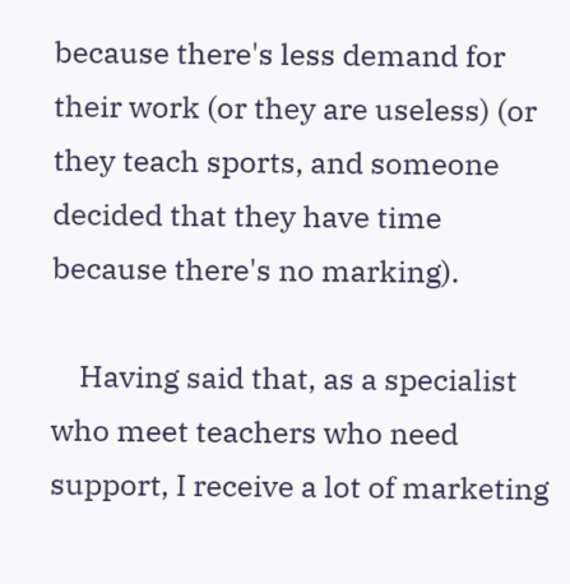because there's less demand for their work (or they are useless) (or they teach sports, and someone decided that they have time because there's no marking).

    Having said that, as a specialist who meet teachers who need support, I receive a lot of marketing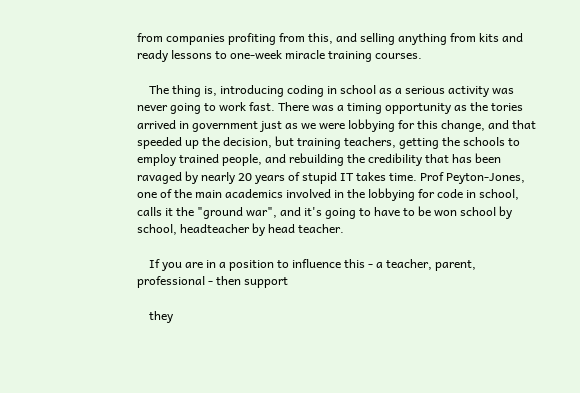from companies profiting from this, and selling anything from kits and ready lessons to one-week miracle training courses.

    The thing is, introducing coding in school as a serious activity was never going to work fast. There was a timing opportunity as the tories arrived in government just as we were lobbying for this change, and that speeded up the decision, but training teachers, getting the schools to employ trained people, and rebuilding the credibility that has been ravaged by nearly 20 years of stupid IT takes time. Prof Peyton-Jones, one of the main academics involved in the lobbying for code in school, calls it the "ground war", and it's going to have to be won school by school, headteacher by head teacher.

    If you are in a position to influence this - a teacher, parent, professional - then support

    they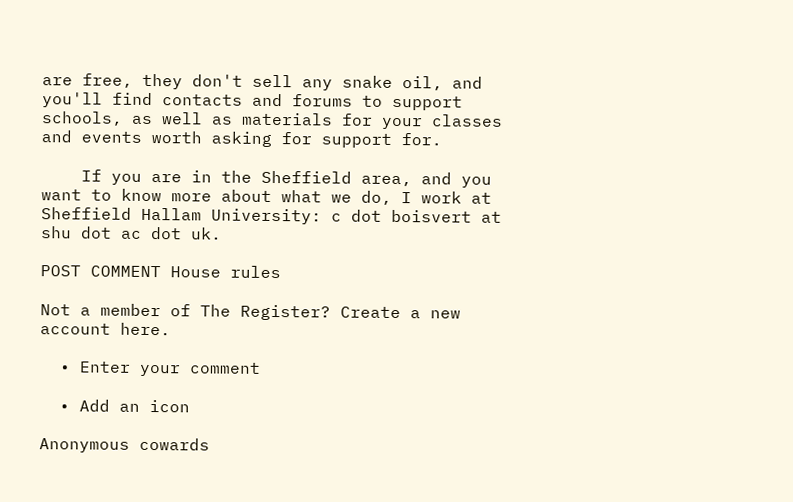are free, they don't sell any snake oil, and you'll find contacts and forums to support schools, as well as materials for your classes and events worth asking for support for.

    If you are in the Sheffield area, and you want to know more about what we do, I work at Sheffield Hallam University: c dot boisvert at shu dot ac dot uk.

POST COMMENT House rules

Not a member of The Register? Create a new account here.

  • Enter your comment

  • Add an icon

Anonymous cowards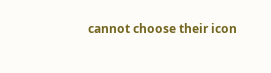cannot choose their icon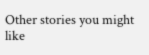Other stories you might like